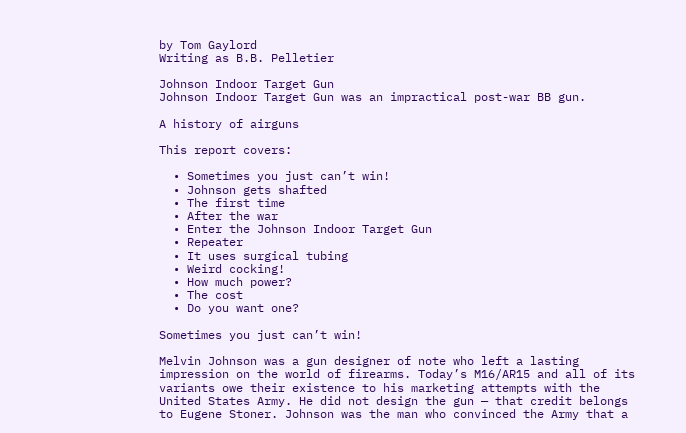by Tom Gaylord
Writing as B.B. Pelletier

Johnson Indoor Target Gun
Johnson Indoor Target Gun was an impractical post-war BB gun.

A history of airguns

This report covers:

  • Sometimes you just can’t win!
  • Johnson gets shafted
  • The first time
  • After the war
  • Enter the Johnson Indoor Target Gun
  • Repeater
  • It uses surgical tubing
  • Weird cocking!
  • How much power?
  • The cost
  • Do you want one?

Sometimes you just can’t win!

Melvin Johnson was a gun designer of note who left a lasting impression on the world of firearms. Today’s M16/AR15 and all of its variants owe their existence to his marketing attempts with the United States Army. He did not design the gun — that credit belongs to Eugene Stoner. Johnson was the man who convinced the Army that a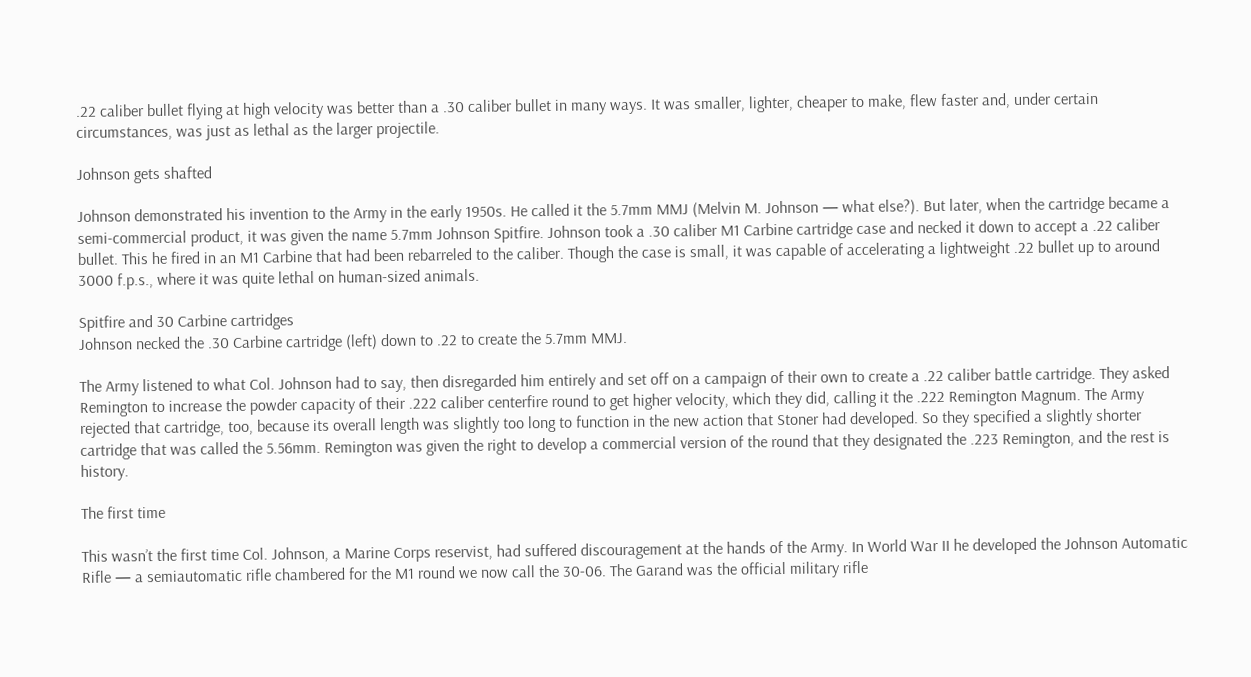.22 caliber bullet flying at high velocity was better than a .30 caliber bullet in many ways. It was smaller, lighter, cheaper to make, flew faster and, under certain circumstances, was just as lethal as the larger projectile.

Johnson gets shafted

Johnson demonstrated his invention to the Army in the early 1950s. He called it the 5.7mm MMJ (Melvin M. Johnson — what else?). But later, when the cartridge became a semi-commercial product, it was given the name 5.7mm Johnson Spitfire. Johnson took a .30 caliber M1 Carbine cartridge case and necked it down to accept a .22 caliber bullet. This he fired in an M1 Carbine that had been rebarreled to the caliber. Though the case is small, it was capable of accelerating a lightweight .22 bullet up to around 3000 f.p.s., where it was quite lethal on human-sized animals.

Spitfire and 30 Carbine cartridges
Johnson necked the .30 Carbine cartridge (left) down to .22 to create the 5.7mm MMJ.

The Army listened to what Col. Johnson had to say, then disregarded him entirely and set off on a campaign of their own to create a .22 caliber battle cartridge. They asked Remington to increase the powder capacity of their .222 caliber centerfire round to get higher velocity, which they did, calling it the .222 Remington Magnum. The Army rejected that cartridge, too, because its overall length was slightly too long to function in the new action that Stoner had developed. So they specified a slightly shorter cartridge that was called the 5.56mm. Remington was given the right to develop a commercial version of the round that they designated the .223 Remington, and the rest is history.

The first time

This wasn’t the first time Col. Johnson, a Marine Corps reservist, had suffered discouragement at the hands of the Army. In World War II he developed the Johnson Automatic Rifle — a semiautomatic rifle chambered for the M1 round we now call the 30-06. The Garand was the official military rifle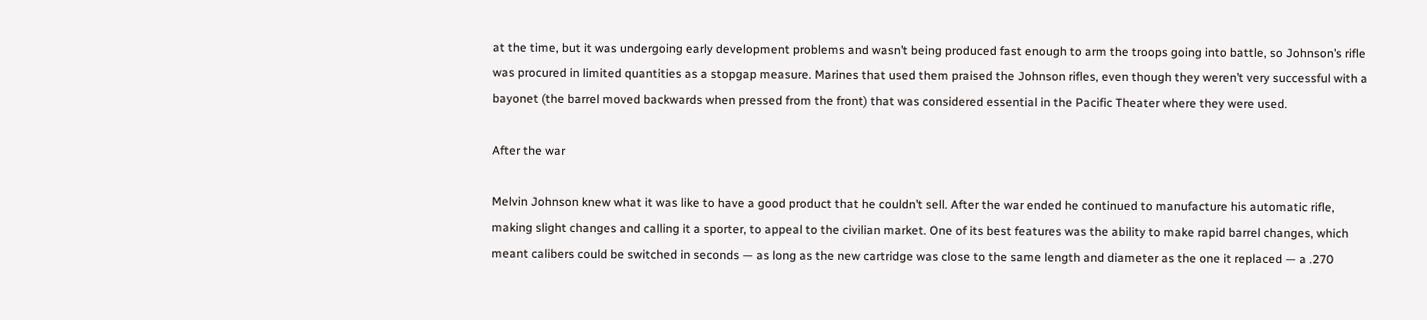at the time, but it was undergoing early development problems and wasn’t being produced fast enough to arm the troops going into battle, so Johnson’s rifle was procured in limited quantities as a stopgap measure. Marines that used them praised the Johnson rifles, even though they weren’t very successful with a bayonet (the barrel moved backwards when pressed from the front) that was considered essential in the Pacific Theater where they were used.

After the war

Melvin Johnson knew what it was like to have a good product that he couldn’t sell. After the war ended he continued to manufacture his automatic rifle, making slight changes and calling it a sporter, to appeal to the civilian market. One of its best features was the ability to make rapid barrel changes, which meant calibers could be switched in seconds — as long as the new cartridge was close to the same length and diameter as the one it replaced — a .270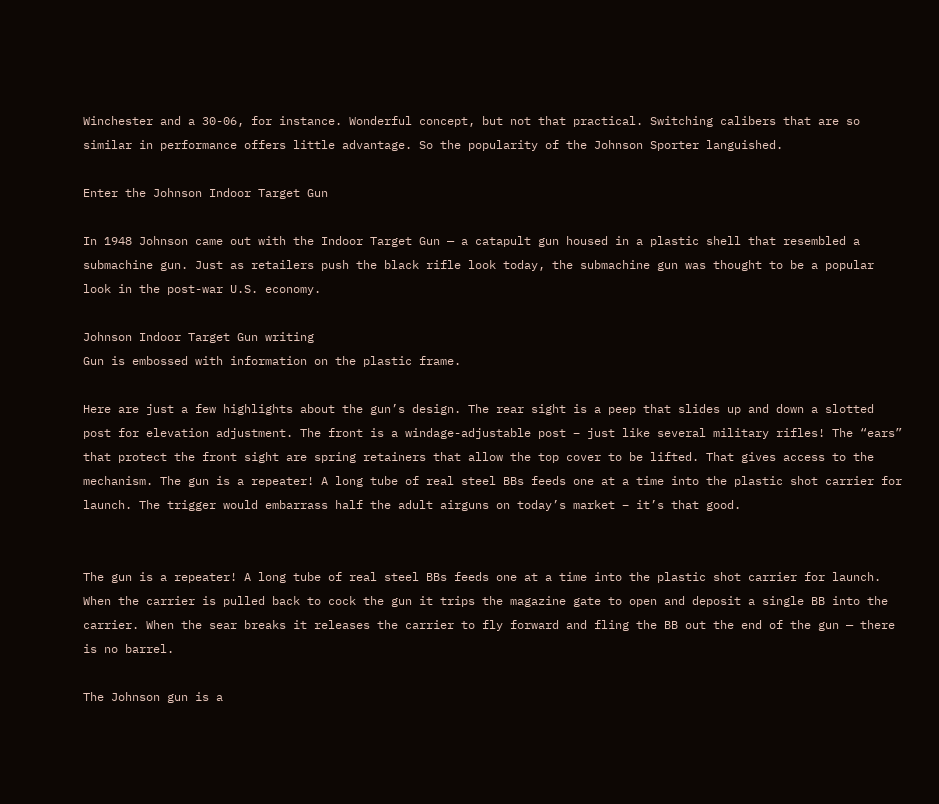Winchester and a 30-06, for instance. Wonderful concept, but not that practical. Switching calibers that are so similar in performance offers little advantage. So the popularity of the Johnson Sporter languished.

Enter the Johnson Indoor Target Gun

In 1948 Johnson came out with the Indoor Target Gun — a catapult gun housed in a plastic shell that resembled a submachine gun. Just as retailers push the black rifle look today, the submachine gun was thought to be a popular look in the post-war U.S. economy.

Johnson Indoor Target Gun writing
Gun is embossed with information on the plastic frame.

Here are just a few highlights about the gun’s design. The rear sight is a peep that slides up and down a slotted post for elevation adjustment. The front is a windage-adjustable post – just like several military rifles! The “ears” that protect the front sight are spring retainers that allow the top cover to be lifted. That gives access to the mechanism. The gun is a repeater! A long tube of real steel BBs feeds one at a time into the plastic shot carrier for launch. The trigger would embarrass half the adult airguns on today’s market – it’s that good.


The gun is a repeater! A long tube of real steel BBs feeds one at a time into the plastic shot carrier for launch. When the carrier is pulled back to cock the gun it trips the magazine gate to open and deposit a single BB into the carrier. When the sear breaks it releases the carrier to fly forward and fling the BB out the end of the gun — there is no barrel.

The Johnson gun is a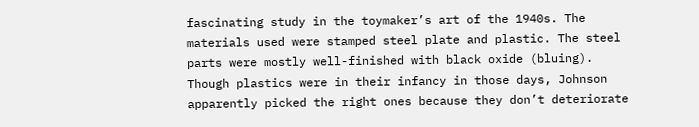fascinating study in the toymaker’s art of the 1940s. The materials used were stamped steel plate and plastic. The steel parts were mostly well-finished with black oxide (bluing). Though plastics were in their infancy in those days, Johnson apparently picked the right ones because they don’t deteriorate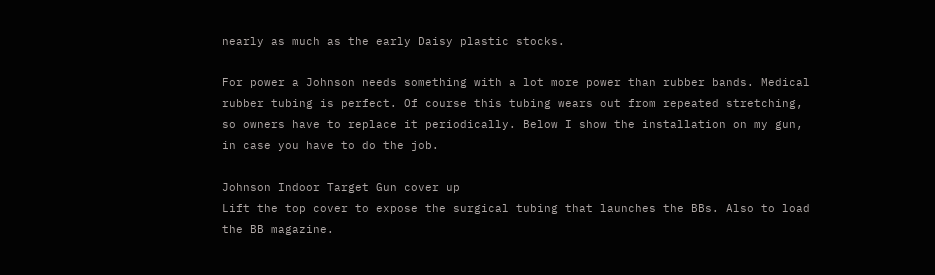nearly as much as the early Daisy plastic stocks.

For power a Johnson needs something with a lot more power than rubber bands. Medical rubber tubing is perfect. Of course this tubing wears out from repeated stretching, so owners have to replace it periodically. Below I show the installation on my gun, in case you have to do the job.

Johnson Indoor Target Gun cover up
Lift the top cover to expose the surgical tubing that launches the BBs. Also to load the BB magazine.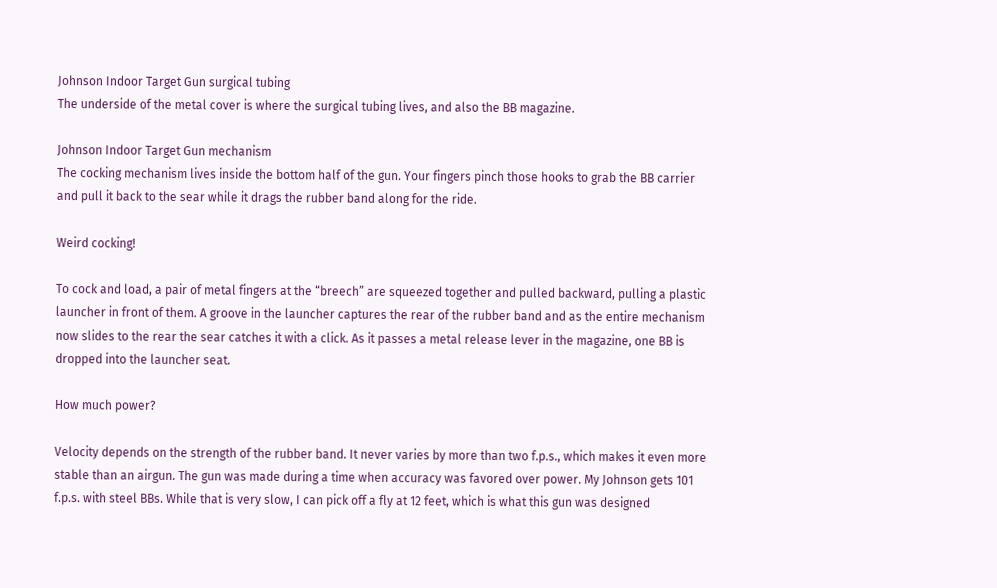Johnson Indoor Target Gun surgical tubing
The underside of the metal cover is where the surgical tubing lives, and also the BB magazine.

Johnson Indoor Target Gun mechanism
The cocking mechanism lives inside the bottom half of the gun. Your fingers pinch those hooks to grab the BB carrier and pull it back to the sear while it drags the rubber band along for the ride.

Weird cocking!

To cock and load, a pair of metal fingers at the “breech” are squeezed together and pulled backward, pulling a plastic launcher in front of them. A groove in the launcher captures the rear of the rubber band and as the entire mechanism now slides to the rear the sear catches it with a click. As it passes a metal release lever in the magazine, one BB is dropped into the launcher seat.

How much power?

Velocity depends on the strength of the rubber band. It never varies by more than two f.p.s., which makes it even more stable than an airgun. The gun was made during a time when accuracy was favored over power. My Johnson gets 101 f.p.s. with steel BBs. While that is very slow, I can pick off a fly at 12 feet, which is what this gun was designed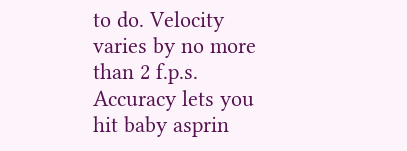to do. Velocity varies by no more than 2 f.p.s. Accuracy lets you hit baby asprin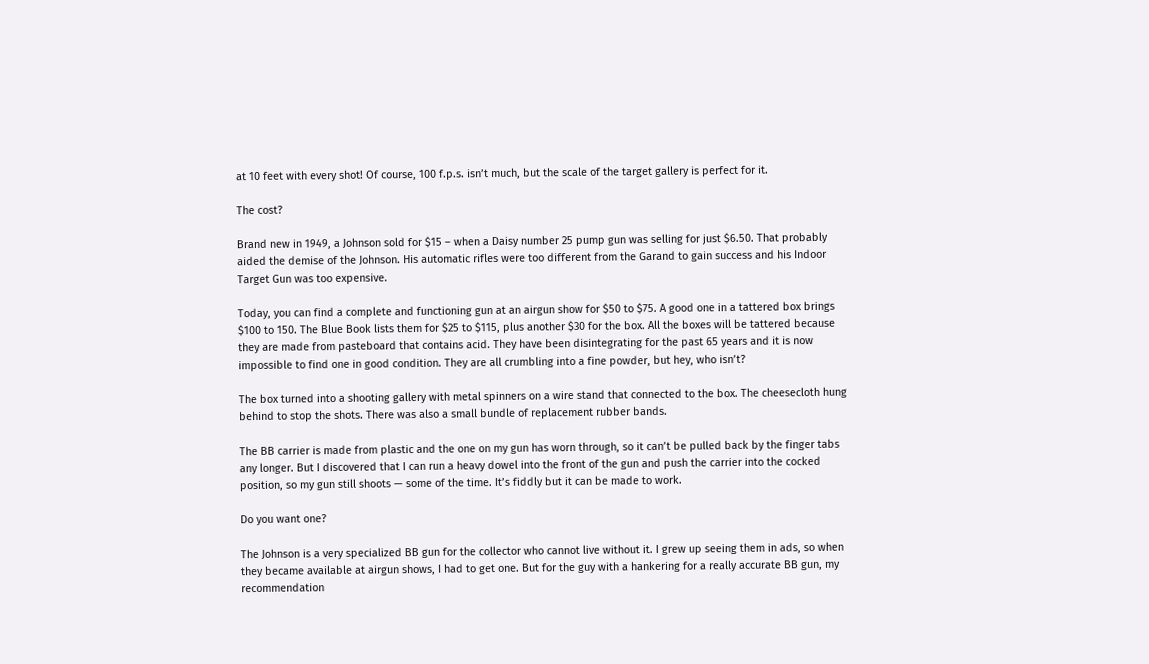at 10 feet with every shot! Of course, 100 f.p.s. isn’t much, but the scale of the target gallery is perfect for it.

The cost?

Brand new in 1949, a Johnson sold for $15 – when a Daisy number 25 pump gun was selling for just $6.50. That probably aided the demise of the Johnson. His automatic rifles were too different from the Garand to gain success and his Indoor Target Gun was too expensive.

Today, you can find a complete and functioning gun at an airgun show for $50 to $75. A good one in a tattered box brings $100 to 150. The Blue Book lists them for $25 to $115, plus another $30 for the box. All the boxes will be tattered because they are made from pasteboard that contains acid. They have been disintegrating for the past 65 years and it is now impossible to find one in good condition. They are all crumbling into a fine powder, but hey, who isn’t?

The box turned into a shooting gallery with metal spinners on a wire stand that connected to the box. The cheesecloth hung behind to stop the shots. There was also a small bundle of replacement rubber bands.

The BB carrier is made from plastic and the one on my gun has worn through, so it can’t be pulled back by the finger tabs any longer. But I discovered that I can run a heavy dowel into the front of the gun and push the carrier into the cocked position, so my gun still shoots — some of the time. It’s fiddly but it can be made to work.

Do you want one?

The Johnson is a very specialized BB gun for the collector who cannot live without it. I grew up seeing them in ads, so when they became available at airgun shows, I had to get one. But for the guy with a hankering for a really accurate BB gun, my recommendation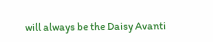will always be the Daisy Avanti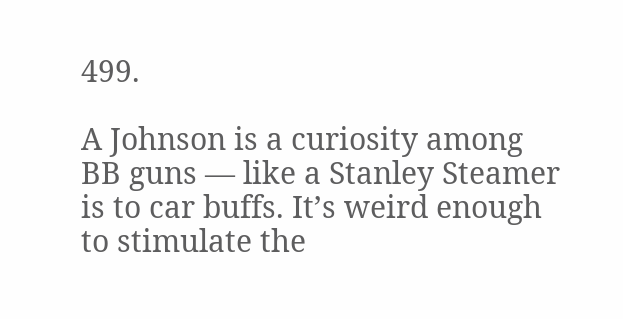499.

A Johnson is a curiosity among BB guns — like a Stanley Steamer is to car buffs. It’s weird enough to stimulate the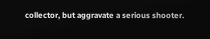collector, but aggravate a serious shooter.